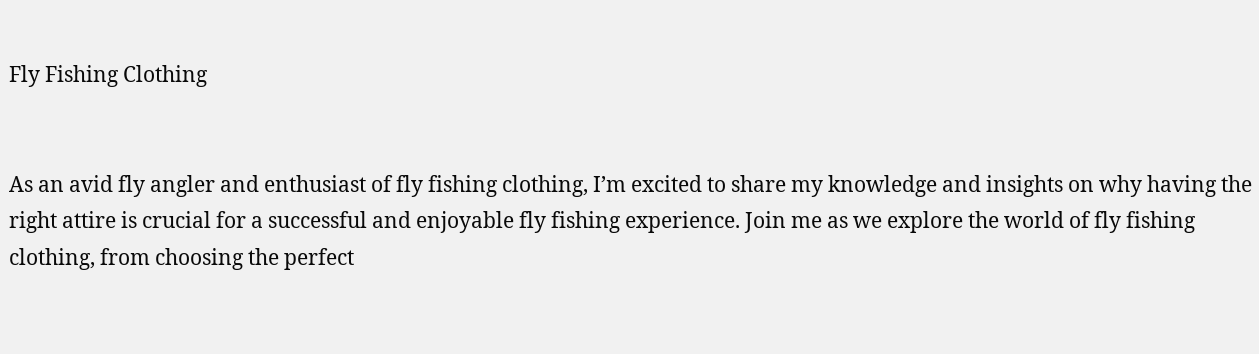Fly Fishing Clothing


As an avid fly angler and enthusiast of fly fishing clothing, I’m excited to share my knowledge and insights on why having the right attire is crucial for a successful and enjoyable fly fishing experience. Join me as we explore the world of fly fishing clothing, from choosing the perfect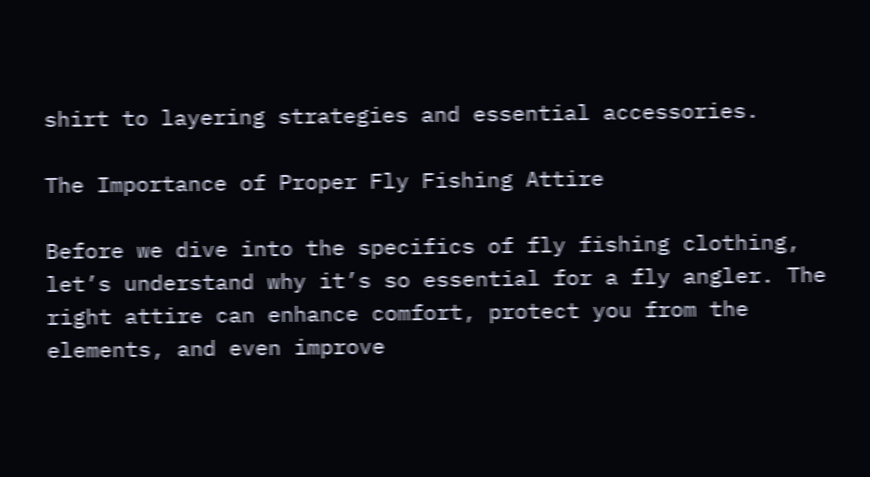shirt to layering strategies and essential accessories.

The Importance of Proper Fly Fishing Attire

Before we dive into the specifics of fly fishing clothing, let’s understand why it’s so essential for a fly angler. The right attire can enhance comfort, protect you from the elements, and even improve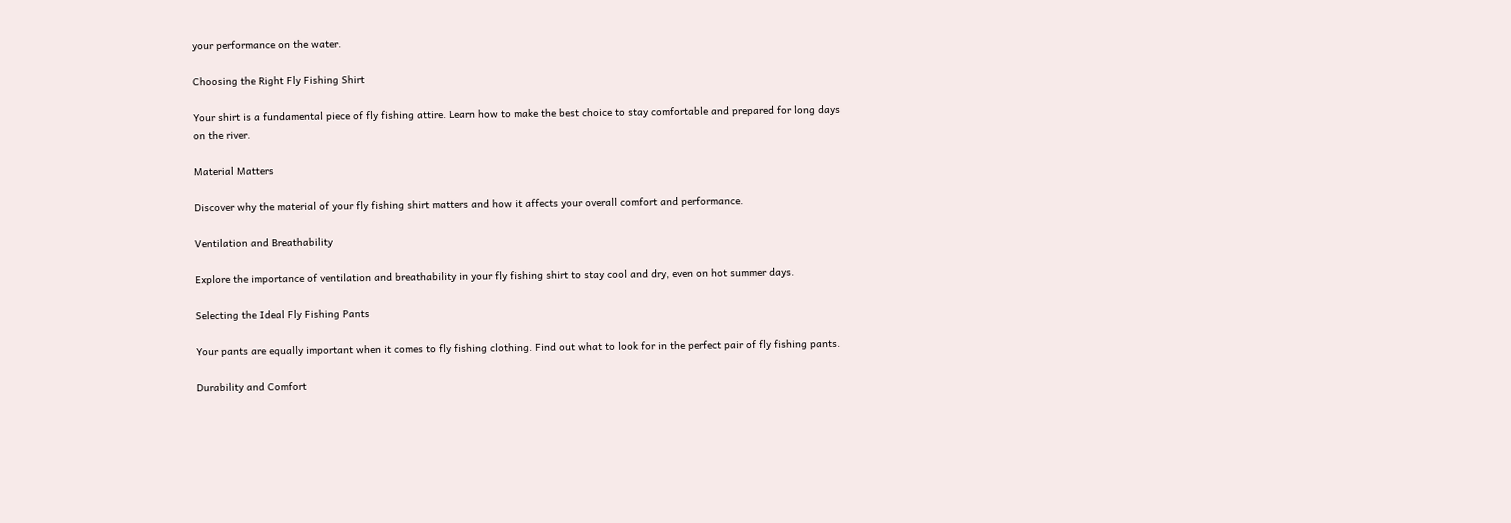your performance on the water.

Choosing the Right Fly Fishing Shirt

Your shirt is a fundamental piece of fly fishing attire. Learn how to make the best choice to stay comfortable and prepared for long days on the river.

Material Matters

Discover why the material of your fly fishing shirt matters and how it affects your overall comfort and performance.

Ventilation and Breathability

Explore the importance of ventilation and breathability in your fly fishing shirt to stay cool and dry, even on hot summer days.

Selecting the Ideal Fly Fishing Pants

Your pants are equally important when it comes to fly fishing clothing. Find out what to look for in the perfect pair of fly fishing pants.

Durability and Comfort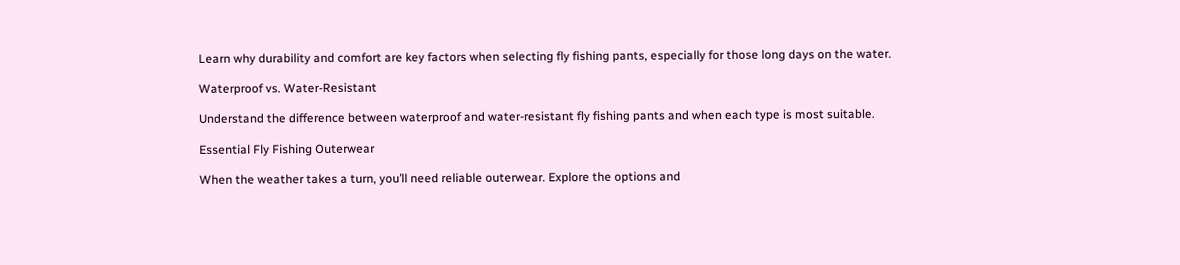Learn why durability and comfort are key factors when selecting fly fishing pants, especially for those long days on the water.

Waterproof vs. Water-Resistant

Understand the difference between waterproof and water-resistant fly fishing pants and when each type is most suitable.

Essential Fly Fishing Outerwear

When the weather takes a turn, you’ll need reliable outerwear. Explore the options and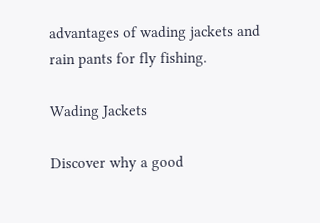advantages of wading jackets and rain pants for fly fishing.

Wading Jackets

Discover why a good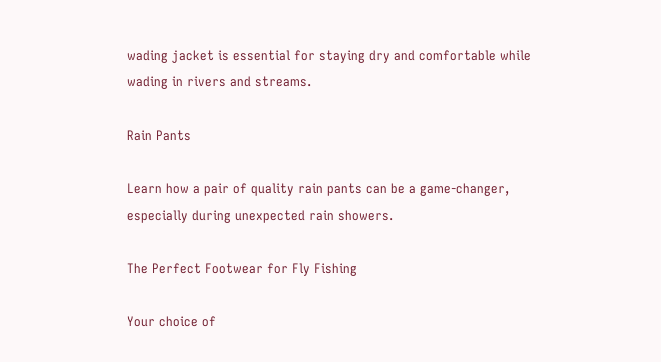wading jacket is essential for staying dry and comfortable while wading in rivers and streams.

Rain Pants

Learn how a pair of quality rain pants can be a game-changer, especially during unexpected rain showers.

The Perfect Footwear for Fly Fishing

Your choice of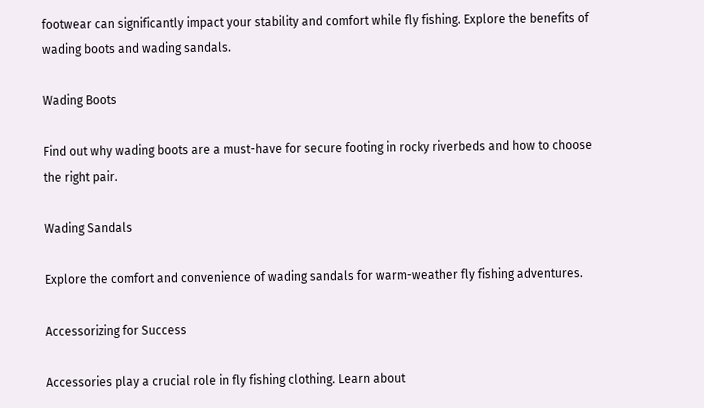footwear can significantly impact your stability and comfort while fly fishing. Explore the benefits of wading boots and wading sandals.

Wading Boots

Find out why wading boots are a must-have for secure footing in rocky riverbeds and how to choose the right pair.

Wading Sandals

Explore the comfort and convenience of wading sandals for warm-weather fly fishing adventures.

Accessorizing for Success

Accessories play a crucial role in fly fishing clothing. Learn about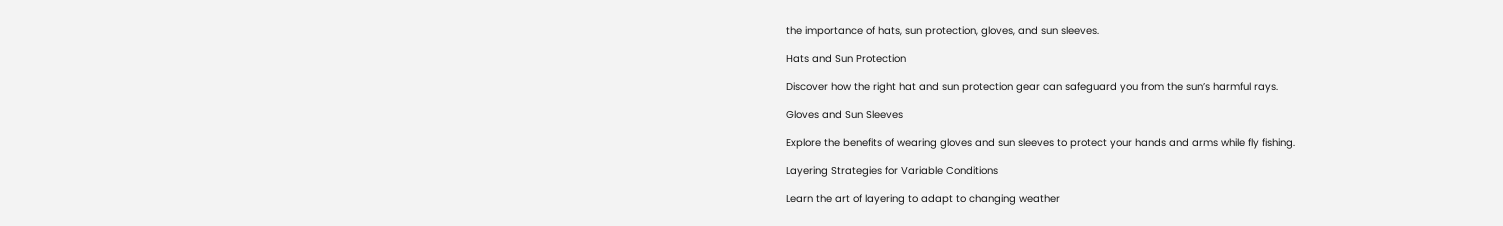the importance of hats, sun protection, gloves, and sun sleeves.

Hats and Sun Protection

Discover how the right hat and sun protection gear can safeguard you from the sun’s harmful rays.

Gloves and Sun Sleeves

Explore the benefits of wearing gloves and sun sleeves to protect your hands and arms while fly fishing.

Layering Strategies for Variable Conditions

Learn the art of layering to adapt to changing weather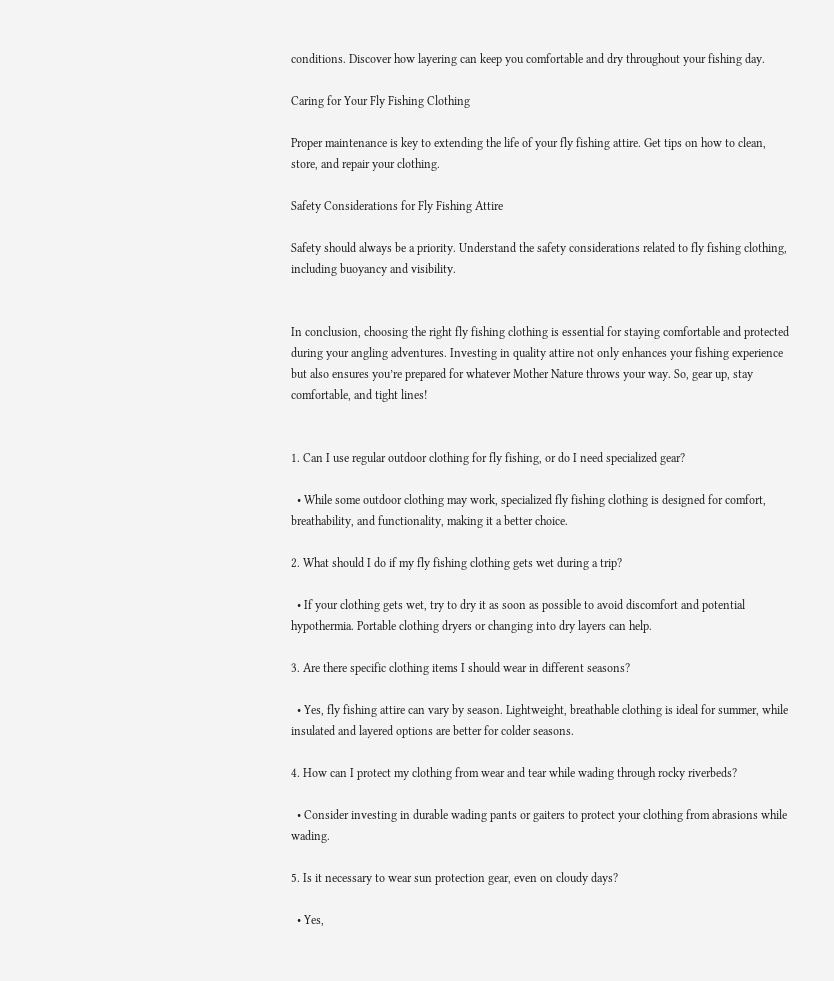conditions. Discover how layering can keep you comfortable and dry throughout your fishing day.

Caring for Your Fly Fishing Clothing

Proper maintenance is key to extending the life of your fly fishing attire. Get tips on how to clean, store, and repair your clothing.

Safety Considerations for Fly Fishing Attire

Safety should always be a priority. Understand the safety considerations related to fly fishing clothing, including buoyancy and visibility.


In conclusion, choosing the right fly fishing clothing is essential for staying comfortable and protected during your angling adventures. Investing in quality attire not only enhances your fishing experience but also ensures you’re prepared for whatever Mother Nature throws your way. So, gear up, stay comfortable, and tight lines!


1. Can I use regular outdoor clothing for fly fishing, or do I need specialized gear?

  • While some outdoor clothing may work, specialized fly fishing clothing is designed for comfort, breathability, and functionality, making it a better choice.

2. What should I do if my fly fishing clothing gets wet during a trip?

  • If your clothing gets wet, try to dry it as soon as possible to avoid discomfort and potential hypothermia. Portable clothing dryers or changing into dry layers can help.

3. Are there specific clothing items I should wear in different seasons?

  • Yes, fly fishing attire can vary by season. Lightweight, breathable clothing is ideal for summer, while insulated and layered options are better for colder seasons.

4. How can I protect my clothing from wear and tear while wading through rocky riverbeds?

  • Consider investing in durable wading pants or gaiters to protect your clothing from abrasions while wading.

5. Is it necessary to wear sun protection gear, even on cloudy days?

  • Yes,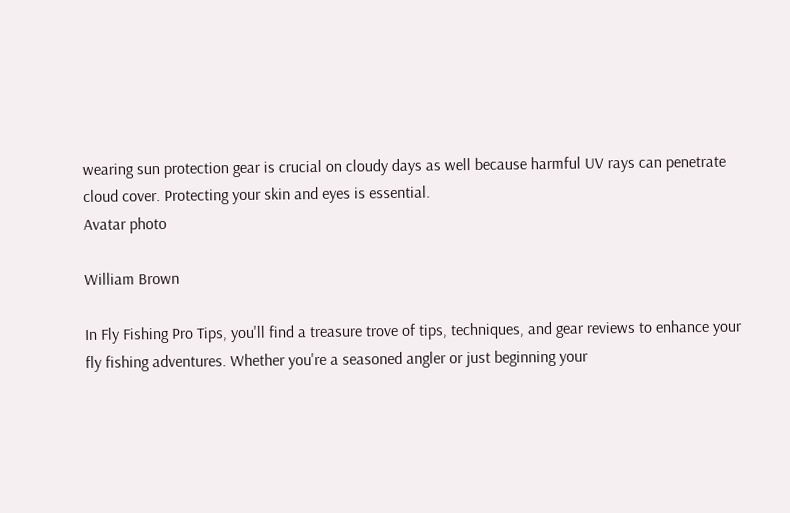wearing sun protection gear is crucial on cloudy days as well because harmful UV rays can penetrate cloud cover. Protecting your skin and eyes is essential.
Avatar photo

William Brown

In Fly Fishing Pro Tips, you'll find a treasure trove of tips, techniques, and gear reviews to enhance your fly fishing adventures. Whether you're a seasoned angler or just beginning your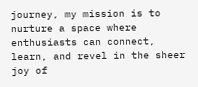journey, my mission is to nurture a space where enthusiasts can connect, learn, and revel in the sheer joy of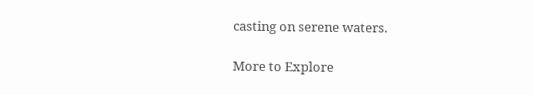casting on serene waters.

More to Explore